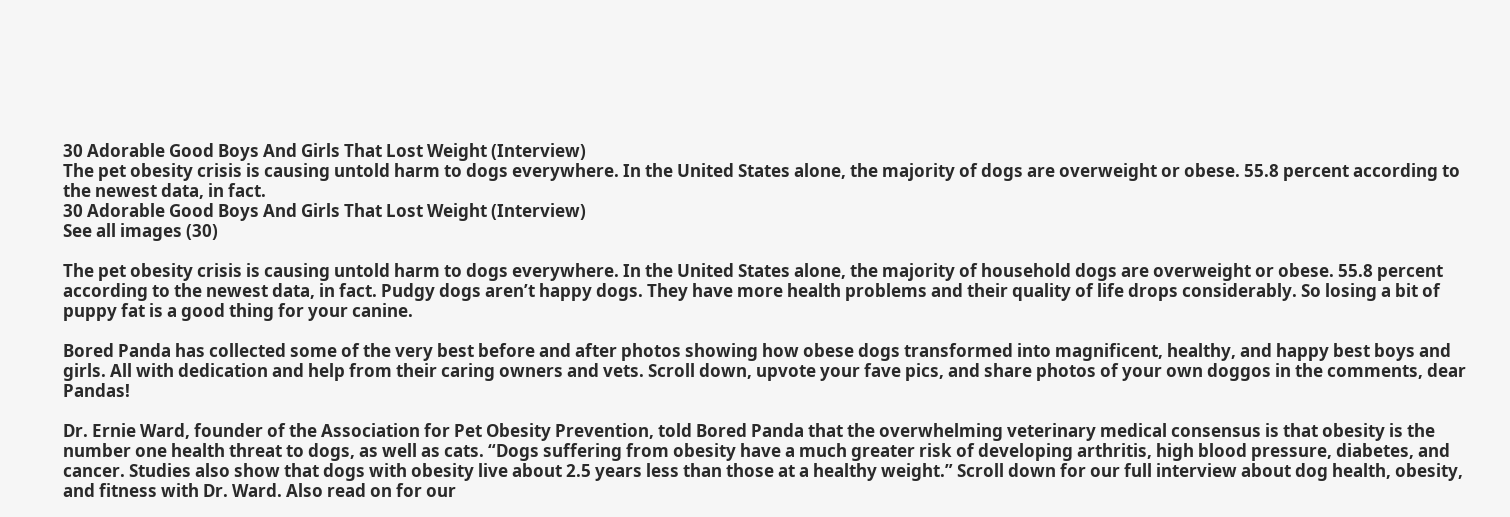30 Adorable Good Boys And Girls That Lost Weight (Interview)
The pet obesity crisis is causing untold harm to dogs everywhere. In the United States alone, the majority of dogs are overweight or obese. 55.8 percent according to the newest data, in fact.
30 Adorable Good Boys And Girls That Lost Weight (Interview)
See all images (30)

The pet obesity crisis is causing untold harm to dogs everywhere. In the United States alone, the majority of household dogs are overweight or obese. 55.8 percent according to the newest data, in fact. Pudgy dogs aren’t happy dogs. They have more health problems and their quality of life drops considerably. So losing a bit of puppy fat is a good thing for your canine.

Bored Panda has collected some of the very best before and after photos showing how obese dogs transformed into magnificent, healthy, and happy best boys and girls. All with dedication and help from their caring owners and vets. Scroll down, upvote your fave pics, and share photos of your own doggos in the comments, dear Pandas!

Dr. Ernie Ward, founder of the Association for Pet Obesity Prevention, told Bored Panda that the overwhelming veterinary medical consensus is that obesity is the number one health threat to dogs, as well as cats. “Dogs suffering from obesity have a much greater risk of developing arthritis, high blood pressure, diabetes, and cancer. Studies also show that dogs with obesity live about 2.5 years less than those at a healthy weight.” Scroll down for our full interview about dog health, obesity, and fitness with Dr. Ward. Also read on for our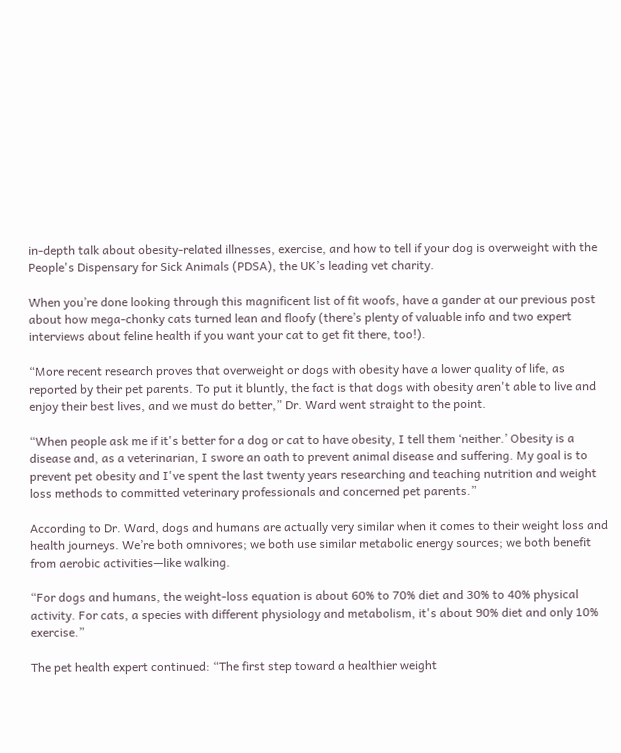in-depth talk about obesity-related illnesses, exercise, and how to tell if your dog is overweight with the People's Dispensary for Sick Animals (PDSA), the UK’s leading vet charity.

When you’re done looking through this magnificent list of fit woofs, have a gander at our previous post about how mega-chonky cats turned lean and floofy (there’s plenty of valuable info and two expert interviews about feline health if you want your cat to get fit there, too!).

“More recent research proves that overweight or dogs with obesity have a lower quality of life, as reported by their pet parents. To put it bluntly, the fact is that dogs with obesity aren't able to live and enjoy their best lives, and we must do better,” Dr. Ward went straight to the point.

“When people ask me if it's better for a dog or cat to have obesity, I tell them ‘neither.’ Obesity is a disease and, as a veterinarian, I swore an oath to prevent animal disease and suffering. My goal is to prevent pet obesity and I've spent the last twenty years researching and teaching nutrition and weight loss methods to committed veterinary professionals and concerned pet parents.”

According to Dr. Ward, dogs and humans are actually very similar when it comes to their weight loss and health journeys. We’re both omnivores; we both use similar metabolic energy sources; we both benefit from aerobic activities—like walking.

“For dogs and humans, the weight-loss equation is about 60% to 70% diet and 30% to 40% physical activity. For cats, a species with different physiology and metabolism, it's about 90% diet and only 10% exercise.”

The pet health expert continued: “The first step toward a healthier weight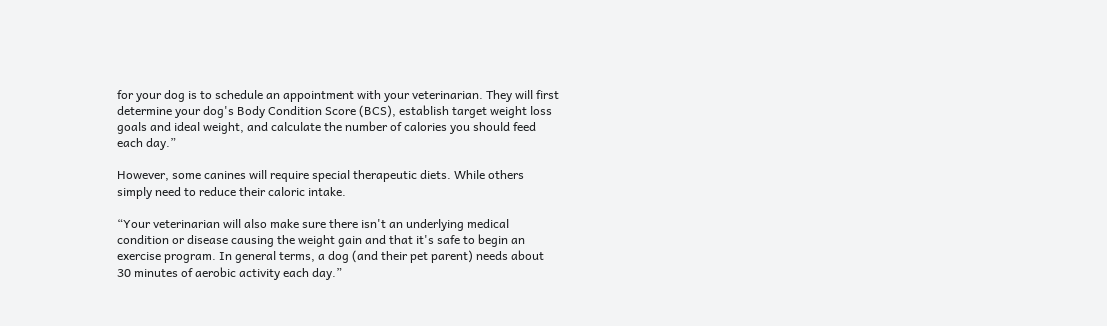for your dog is to schedule an appointment with your veterinarian. They will first determine your dog's Body Condition Score (BCS), establish target weight loss goals and ideal weight, and calculate the number of calories you should feed each day.”

However, some canines will require special therapeutic diets. While others simply need to reduce their caloric intake.

“Your veterinarian will also make sure there isn't an underlying medical condition or disease causing the weight gain and that it's safe to begin an exercise program. In general terms, a dog (and their pet parent) needs about 30 minutes of aerobic activity each day.”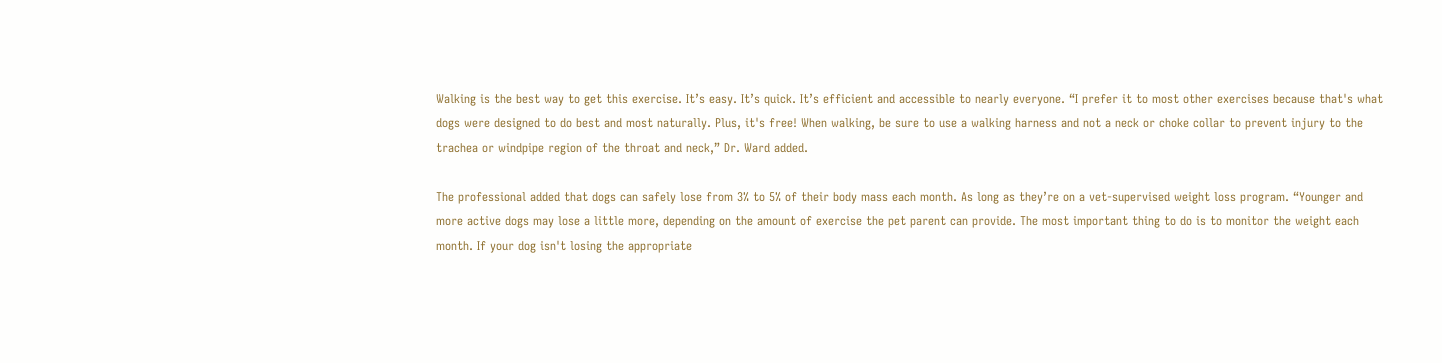Walking is the best way to get this exercise. It’s easy. It’s quick. It’s efficient and accessible to nearly everyone. “I prefer it to most other exercises because that's what dogs were designed to do best and most naturally. Plus, it's free! When walking, be sure to use a walking harness and not a neck or choke collar to prevent injury to the trachea or windpipe region of the throat and neck,” Dr. Ward added.

The professional added that dogs can safely lose from 3% to 5% of their body mass each month. As long as they’re on a vet-supervised weight loss program. “Younger and more active dogs may lose a little more, depending on the amount of exercise the pet parent can provide. The most important thing to do is to monitor the weight each month. If your dog isn't losing the appropriate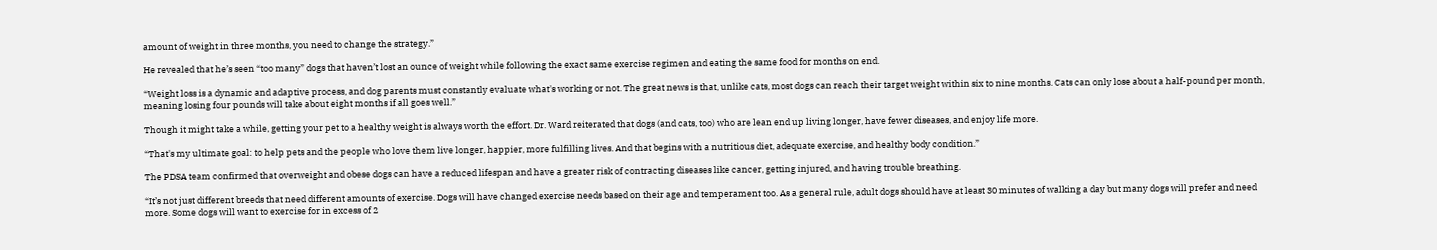amount of weight in three months, you need to change the strategy.”

He revealed that he’s seen “too many” dogs that haven’t lost an ounce of weight while following the exact same exercise regimen and eating the same food for months on end.

“Weight loss is a dynamic and adaptive process, and dog parents must constantly evaluate what's working or not. The great news is that, unlike cats, most dogs can reach their target weight within six to nine months. Cats can only lose about a half-pound per month, meaning losing four pounds will take about eight months if all goes well.”

Though it might take a while, getting your pet to a healthy weight is always worth the effort. Dr. Ward reiterated that dogs (and cats, too) who are lean end up living longer, have fewer diseases, and enjoy life more.

“That's my ultimate goal: to help pets and the people who love them live longer, happier, more fulfilling lives. And that begins with a nutritious diet, adequate exercise, and healthy body condition.”

The PDSA team confirmed that overweight and obese dogs can have a reduced lifespan and have a greater risk of contracting diseases like cancer, getting injured, and having trouble breathing.

“It’s not just different breeds that need different amounts of exercise. Dogs will have changed exercise needs based on their age and temperament too. As a general rule, adult dogs should have at least 30 minutes of walking a day but many dogs will prefer and need more. Some dogs will want to exercise for in excess of 2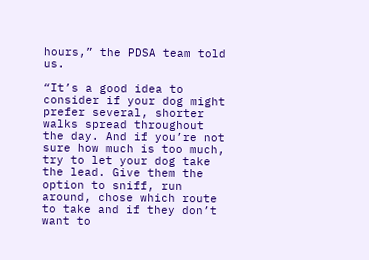hours,” the PDSA team told us.

“It’s a good idea to consider if your dog might prefer several, shorter walks spread throughout the day. And if you’re not sure how much is too much, try to let your dog take the lead. Give them the option to sniff, run around, chose which route to take and if they don’t want to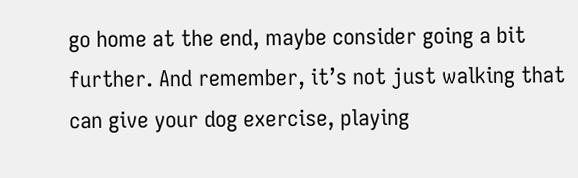go home at the end, maybe consider going a bit further. And remember, it’s not just walking that can give your dog exercise, playing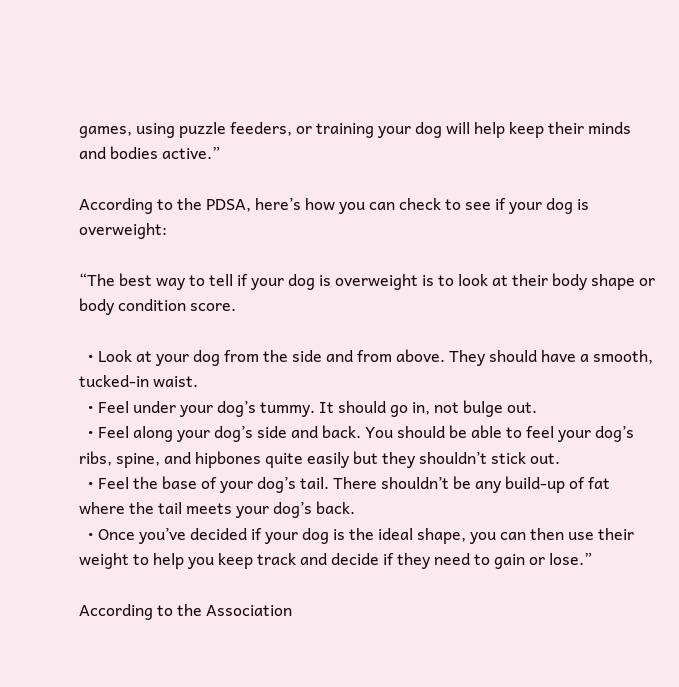games, using puzzle feeders, or training your dog will help keep their minds and bodies active.”

According to the PDSA, here’s how you can check to see if your dog is overweight:

“The best way to tell if your dog is overweight is to look at their body shape or body condition score.

  • Look at your dog from the side and from above. They should have a smooth, tucked-in waist.
  • Feel under your dog’s tummy. It should go in, not bulge out.
  • Feel along your dog’s side and back. You should be able to feel your dog’s ribs, spine, and hipbones quite easily but they shouldn’t stick out.
  • Feel the base of your dog’s tail. There shouldn’t be any build-up of fat where the tail meets your dog’s back.
  • Once you’ve decided if your dog is the ideal shape, you can then use their weight to help you keep track and decide if they need to gain or lose.”

According to the Association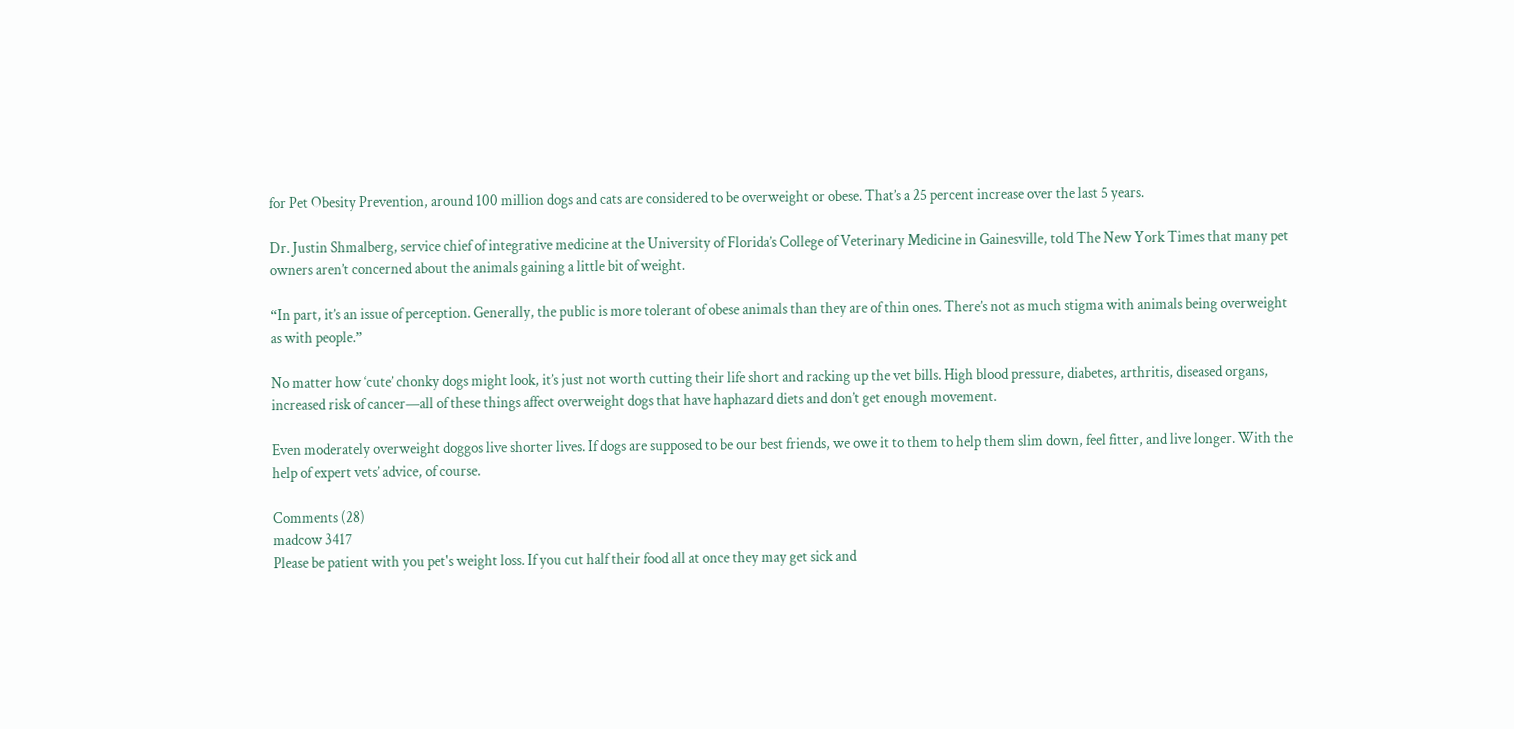for Pet Obesity Prevention, around 100 million dogs and cats are considered to be overweight or obese. That’s a 25 percent increase over the last 5 years.

Dr. Justin Shmalberg, service chief of integrative medicine at the University of Florida’s College of Veterinary Medicine in Gainesville, told The New York Times that many pet owners aren’t concerned about the animals gaining a little bit of weight.

“In part, it’s an issue of perception. Generally, the public is more tolerant of obese animals than they are of thin ones. There’s not as much stigma with animals being overweight as with people.”

No matter how ‘cute’ chonky dogs might look, it’s just not worth cutting their life short and racking up the vet bills. High blood pressure, diabetes, arthritis, diseased organs, increased risk of cancer—all of these things affect overweight dogs that have haphazard diets and don’t get enough movement.

Even moderately overweight doggos live shorter lives. If dogs are supposed to be our best friends, we owe it to them to help them slim down, feel fitter, and live longer. With the help of expert vets’ advice, of course.

Comments (28)
madcow 3417
Please be patient with you pet's weight loss. If you cut half their food all at once they may get sick and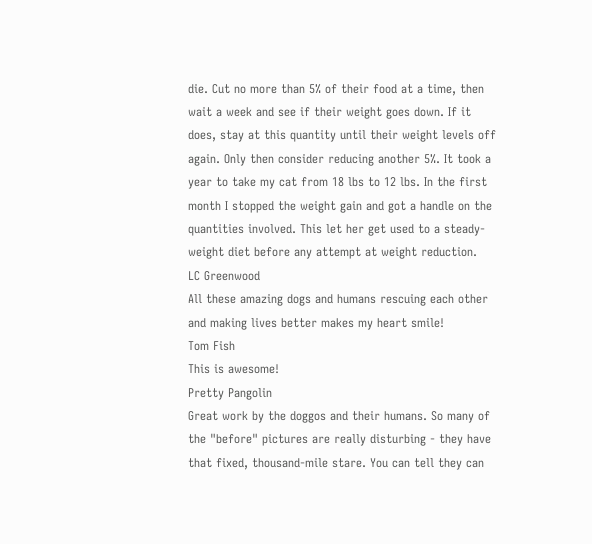die. Cut no more than 5% of their food at a time, then wait a week and see if their weight goes down. If it does, stay at this quantity until their weight levels off again. Only then consider reducing another 5%. It took a year to take my cat from 18 lbs to 12 lbs. In the first month I stopped the weight gain and got a handle on the quantities involved. This let her get used to a steady-weight diet before any attempt at weight reduction.
LC Greenwood
All these amazing dogs and humans rescuing each other and making lives better makes my heart smile!
Tom Fish
This is awesome!
Pretty Pangolin
Great work by the doggos and their humans. So many of the "before" pictures are really disturbing - they have that fixed, thousand-mile stare. You can tell they can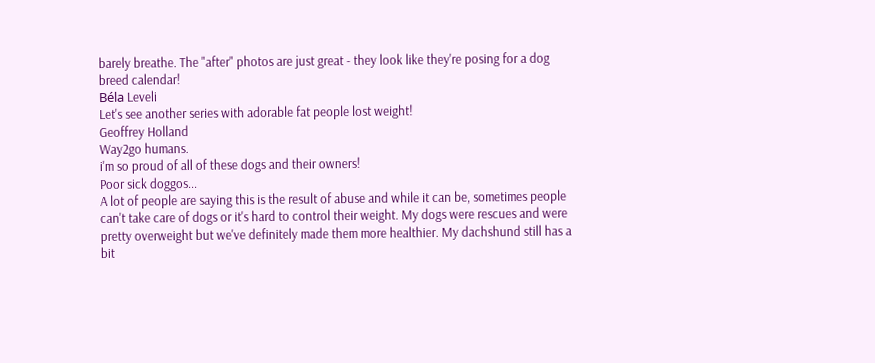barely breathe. The "after" photos are just great - they look like they're posing for a dog breed calendar!
Béla Leveli
Let's see another series with adorable fat people lost weight!
Geoffrey Holland
Way2go humans.
i'm so proud of all of these dogs and their owners!
Poor sick doggos...
A lot of people are saying this is the result of abuse and while it can be, sometimes people can't take care of dogs or it's hard to control their weight. My dogs were rescues and were pretty overweight but we've definitely made them more healthier. My dachshund still has a bit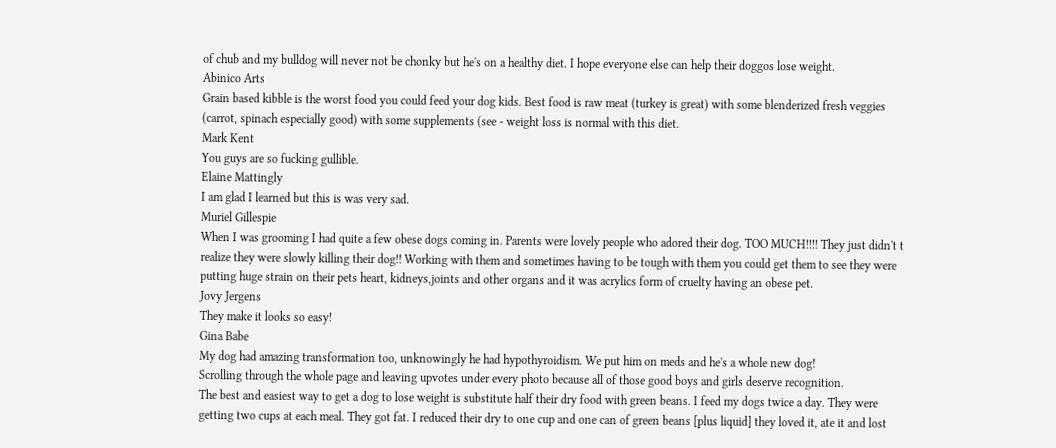of chub and my bulldog will never not be chonky but he's on a healthy diet. I hope everyone else can help their doggos lose weight.
Abinico Arts
Grain based kibble is the worst food you could feed your dog kids. Best food is raw meat (turkey is great) with some blenderized fresh veggies (carrot, spinach especially good) with some supplements (see - weight loss is normal with this diet.
Mark Kent
You guys are so fucking gullible.
Elaine Mattingly
I am glad I learned but this is was very sad.
Muriel Gillespie
When I was grooming I had quite a few obese dogs coming in. Parents were lovely people who adored their dog. TOO MUCH!!!! They just didn't t realize they were slowly killing their dog!! Working with them and sometimes having to be tough with them you could get them to see they were putting huge strain on their pets heart, kidneys,joints and other organs and it was acrylics form of cruelty having an obese pet.
Jovy Jergens
They make it looks so easy!
Gina Babe
My dog had amazing transformation too, unknowingly he had hypothyroidism. We put him on meds and he's a whole new dog!
Scrolling through the whole page and leaving upvotes under every photo because all of those good boys and girls deserve recognition.
The best and easiest way to get a dog to lose weight is substitute half their dry food with green beans. I feed my dogs twice a day. They were getting two cups at each meal. They got fat. I reduced their dry to one cup and one can of green beans [plus liquid] they loved it, ate it and lost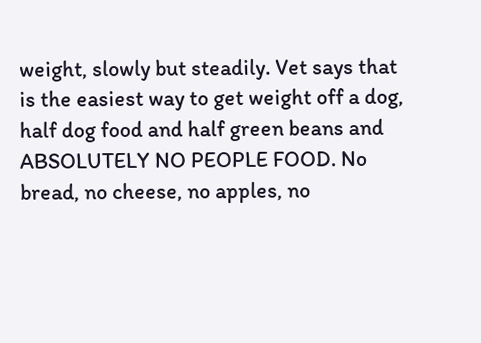weight, slowly but steadily. Vet says that is the easiest way to get weight off a dog, half dog food and half green beans and ABSOLUTELY NO PEOPLE FOOD. No bread, no cheese, no apples, no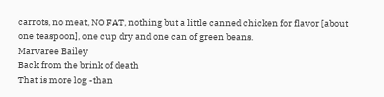carrots, no meat, NO FAT, nothing but a little canned chicken for flavor [about one teaspoon], one cup dry and one can of green beans.
Marvaree Bailey
Back from the brink of death
That is more log -than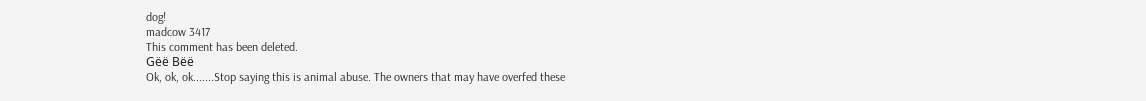dog!
madcow 3417
This comment has been deleted.
Gëë Bëë
Ok, ok, ok.......Stop saying this is animal abuse. The owners that may have overfed these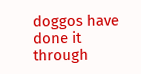doggos have done it through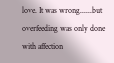love. It was wrong......but overfeeding was only done with affection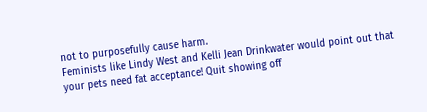not to purposefully cause harm.
Feminists like Lindy West and Kelli Jean Drinkwater would point out that your pets need fat acceptance! Quit showing off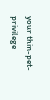your thin-pet-privilege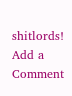shitlords!
Add a Comment